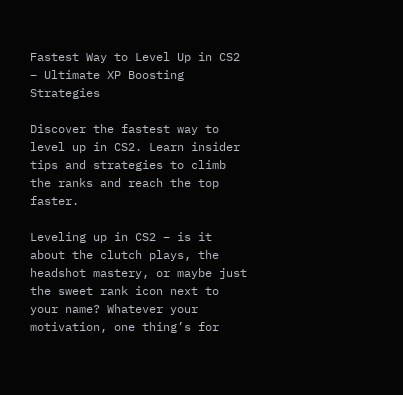Fastest Way to Level Up in CS2 – Ultimate XP Boosting Strategies

Discover the fastest way to level up in CS2. Learn insider tips and strategies to climb the ranks and reach the top faster.

Leveling up in CS2 – is it about the clutch plays, the headshot mastery, or maybe just the sweet rank icon next to your name? Whatever your motivation, one thing’s for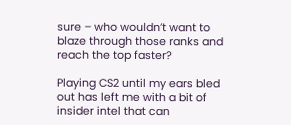sure – who wouldn’t want to blaze through those ranks and reach the top faster?

Playing CS2 until my ears bled out has left me with a bit of insider intel that can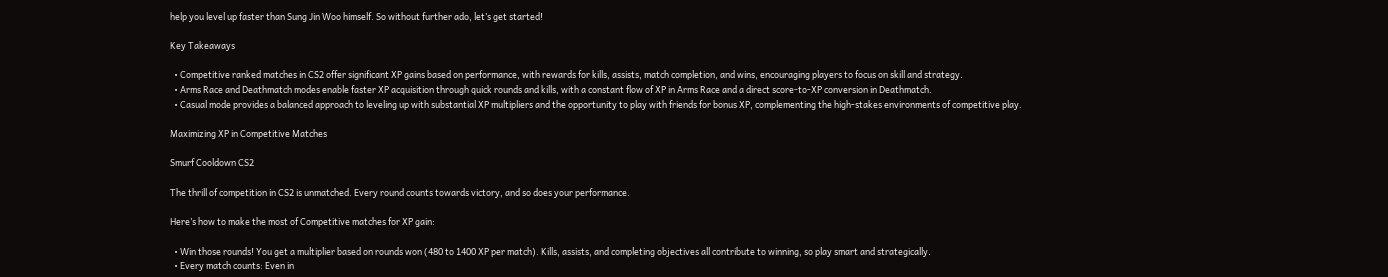help you level up faster than Sung Jin Woo himself. So without further ado, let’s get started!

Key Takeaways

  • Competitive ranked matches in CS2 offer significant XP gains based on performance, with rewards for kills, assists, match completion, and wins, encouraging players to focus on skill and strategy.
  • Arms Race and Deathmatch modes enable faster XP acquisition through quick rounds and kills, with a constant flow of XP in Arms Race and a direct score-to-XP conversion in Deathmatch.
  • Casual mode provides a balanced approach to leveling up with substantial XP multipliers and the opportunity to play with friends for bonus XP, complementing the high-stakes environments of competitive play.

Maximizing XP in Competitive Matches

Smurf Cooldown CS2

The thrill of competition in CS2 is unmatched. Every round counts towards victory, and so does your performance.

Here’s how to make the most of Competitive matches for XP gain:

  • Win those rounds! You get a multiplier based on rounds won (480 to 1400 XP per match). Kills, assists, and completing objectives all contribute to winning, so play smart and strategically.
  • Every match counts: Even in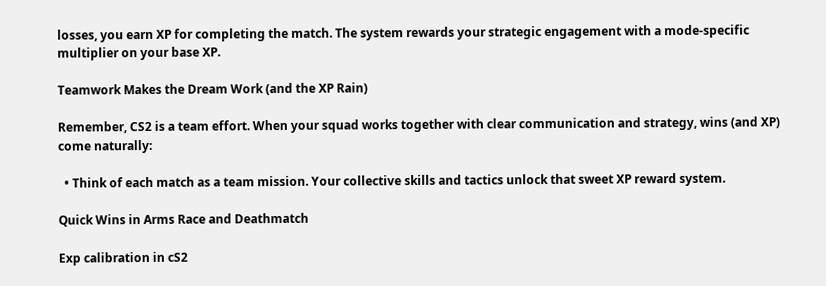losses, you earn XP for completing the match. The system rewards your strategic engagement with a mode-specific multiplier on your base XP.

Teamwork Makes the Dream Work (and the XP Rain)

Remember, CS2 is a team effort. When your squad works together with clear communication and strategy, wins (and XP) come naturally:

  • Think of each match as a team mission. Your collective skills and tactics unlock that sweet XP reward system.

Quick Wins in Arms Race and Deathmatch

Exp calibration in cS2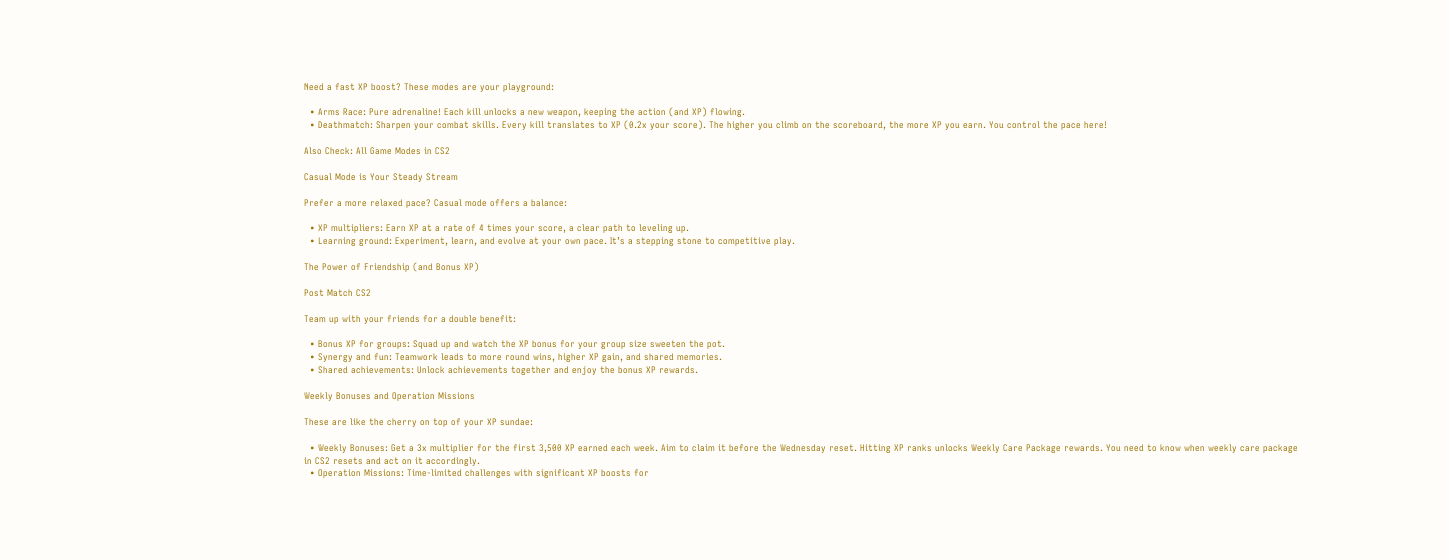Need a fast XP boost? These modes are your playground:

  • Arms Race: Pure adrenaline! Each kill unlocks a new weapon, keeping the action (and XP) flowing.
  • Deathmatch: Sharpen your combat skills. Every kill translates to XP (0.2x your score). The higher you climb on the scoreboard, the more XP you earn. You control the pace here!

Also Check: All Game Modes in CS2

Casual Mode is Your Steady Stream

Prefer a more relaxed pace? Casual mode offers a balance:

  • XP multipliers: Earn XP at a rate of 4 times your score, a clear path to leveling up.
  • Learning ground: Experiment, learn, and evolve at your own pace. It’s a stepping stone to competitive play.

The Power of Friendship (and Bonus XP)

Post Match CS2

Team up with your friends for a double benefit:

  • Bonus XP for groups: Squad up and watch the XP bonus for your group size sweeten the pot.
  • Synergy and fun: Teamwork leads to more round wins, higher XP gain, and shared memories.
  • Shared achievements: Unlock achievements together and enjoy the bonus XP rewards.

Weekly Bonuses and Operation Missions

These are like the cherry on top of your XP sundae:

  • Weekly Bonuses: Get a 3x multiplier for the first 3,500 XP earned each week. Aim to claim it before the Wednesday reset. Hitting XP ranks unlocks Weekly Care Package rewards. You need to know when weekly care package in CS2 resets and act on it accordingly.
  • Operation Missions: Time-limited challenges with significant XP boosts for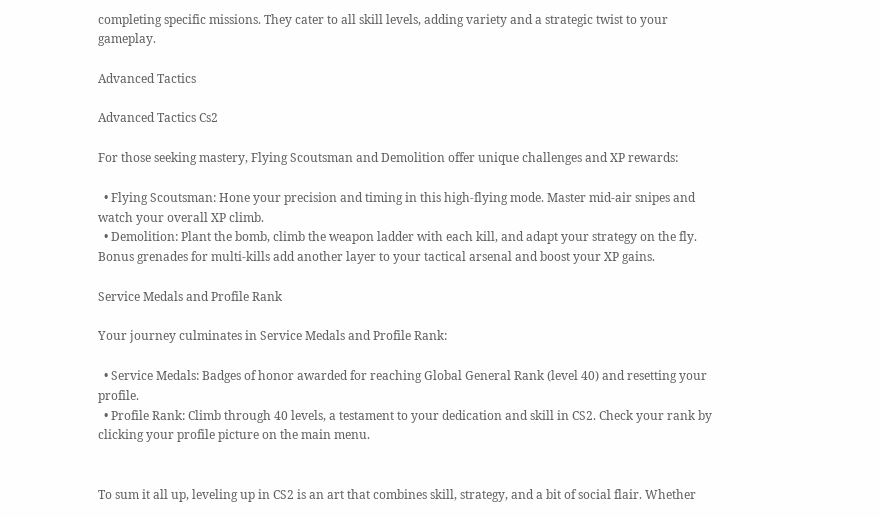completing specific missions. They cater to all skill levels, adding variety and a strategic twist to your gameplay.

Advanced Tactics

Advanced Tactics Cs2

For those seeking mastery, Flying Scoutsman and Demolition offer unique challenges and XP rewards:

  • Flying Scoutsman: Hone your precision and timing in this high-flying mode. Master mid-air snipes and watch your overall XP climb.
  • Demolition: Plant the bomb, climb the weapon ladder with each kill, and adapt your strategy on the fly. Bonus grenades for multi-kills add another layer to your tactical arsenal and boost your XP gains.

Service Medals and Profile Rank

Your journey culminates in Service Medals and Profile Rank:

  • Service Medals: Badges of honor awarded for reaching Global General Rank (level 40) and resetting your profile.
  • Profile Rank: Climb through 40 levels, a testament to your dedication and skill in CS2. Check your rank by clicking your profile picture on the main menu.


To sum it all up, leveling up in CS2 is an art that combines skill, strategy, and a bit of social flair. Whether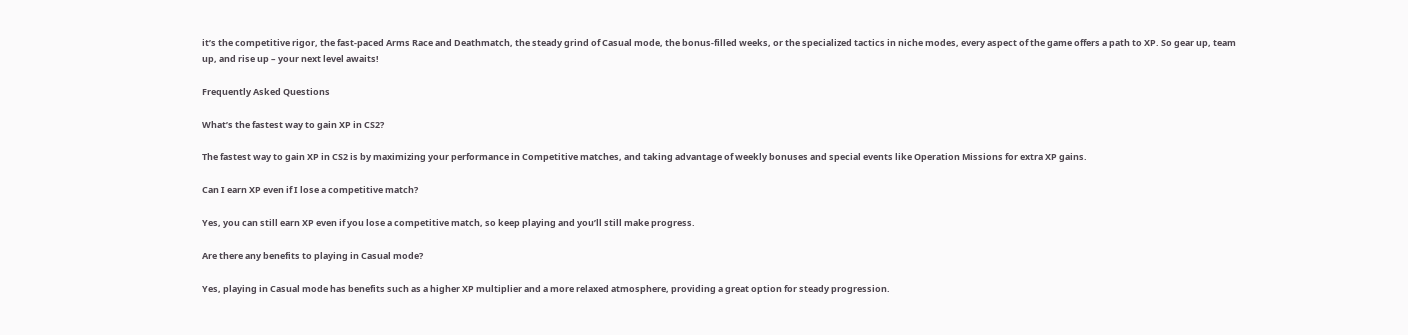it’s the competitive rigor, the fast-paced Arms Race and Deathmatch, the steady grind of Casual mode, the bonus-filled weeks, or the specialized tactics in niche modes, every aspect of the game offers a path to XP. So gear up, team up, and rise up – your next level awaits!

Frequently Asked Questions

What’s the fastest way to gain XP in CS2?

The fastest way to gain XP in CS2 is by maximizing your performance in Competitive matches, and taking advantage of weekly bonuses and special events like Operation Missions for extra XP gains.

Can I earn XP even if I lose a competitive match?

Yes, you can still earn XP even if you lose a competitive match, so keep playing and you’ll still make progress.

Are there any benefits to playing in Casual mode?

Yes, playing in Casual mode has benefits such as a higher XP multiplier and a more relaxed atmosphere, providing a great option for steady progression.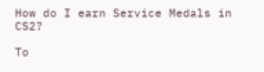How do I earn Service Medals in CS2?

To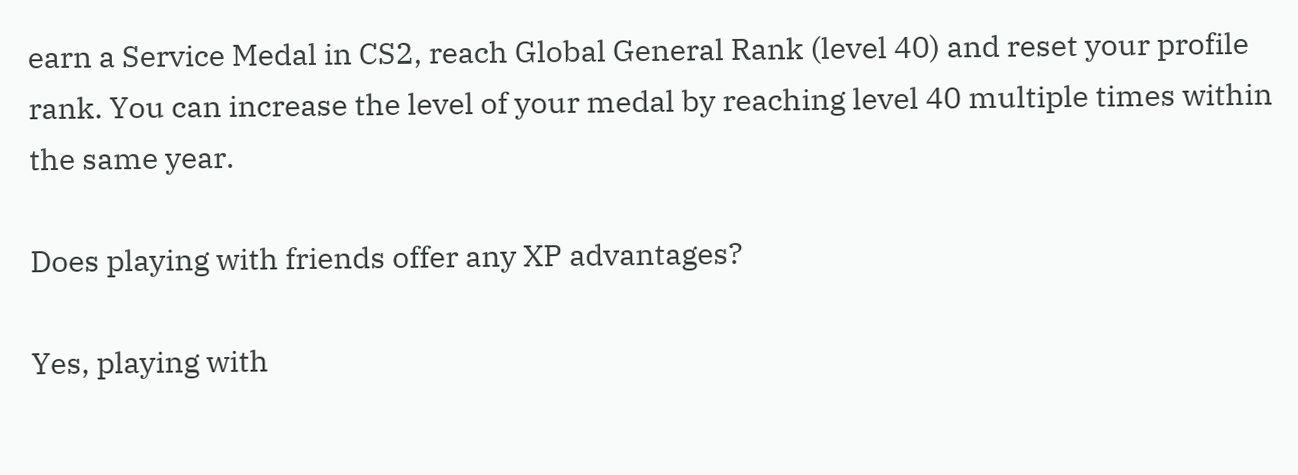earn a Service Medal in CS2, reach Global General Rank (level 40) and reset your profile rank. You can increase the level of your medal by reaching level 40 multiple times within the same year.

Does playing with friends offer any XP advantages?

Yes, playing with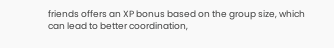friends offers an XP bonus based on the group size, which can lead to better coordination,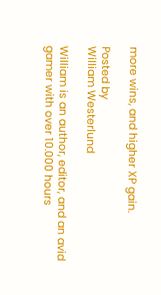more wins, and higher XP gain.

Posted by
William Westerlund

William is an author, editor, and an avid gamer with over 10.000 hours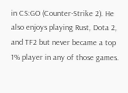in CS:GO (Counter-Strike 2). He also enjoys playing Rust, Dota 2, and TF2 but never became a top 1% player in any of those games.